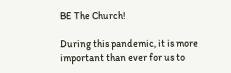BE The Church!

During this pandemic, it is more important than ever for us to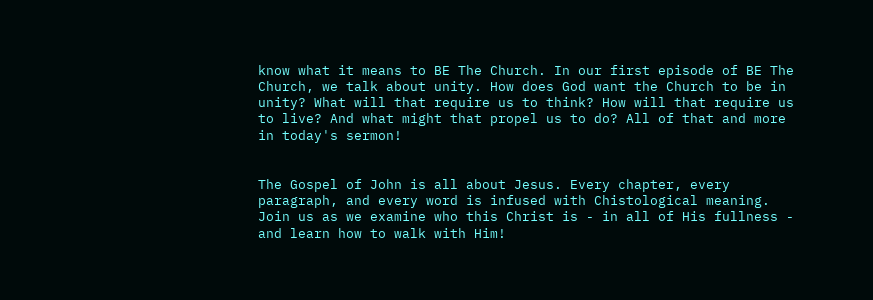know what it means to BE The Church. In our first episode of BE The Church, we talk about unity. How does God want the Church to be in unity? What will that require us to think? How will that require us to live? And what might that propel us to do? All of that and more in today's sermon!


The Gospel of John is all about Jesus. Every chapter, every paragraph, and every word is infused with Chistological meaning. Join us as we examine who this Christ is - in all of His fullness - and learn how to walk with Him!